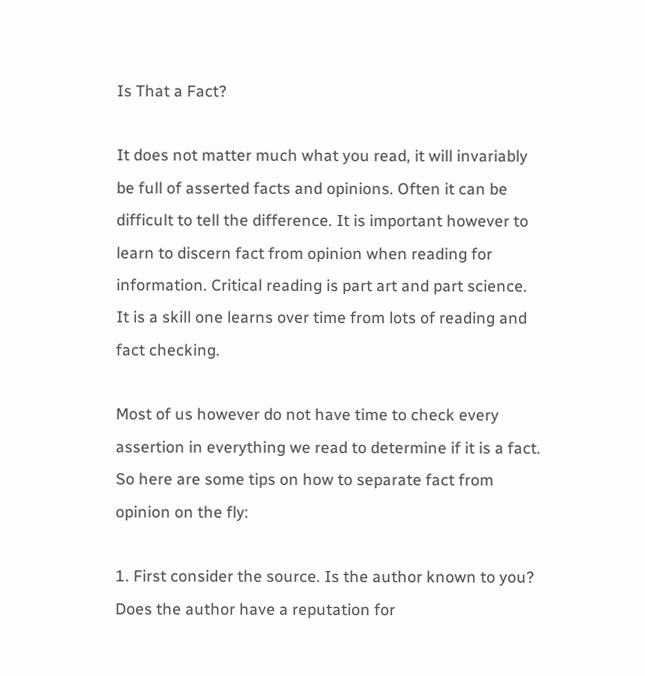Is That a Fact?

It does not matter much what you read, it will invariably be full of asserted facts and opinions. Often it can be difficult to tell the difference. It is important however to learn to discern fact from opinion when reading for information. Critical reading is part art and part science. It is a skill one learns over time from lots of reading and fact checking.

Most of us however do not have time to check every assertion in everything we read to determine if it is a fact. So here are some tips on how to separate fact from opinion on the fly:

1. First consider the source. Is the author known to you? Does the author have a reputation for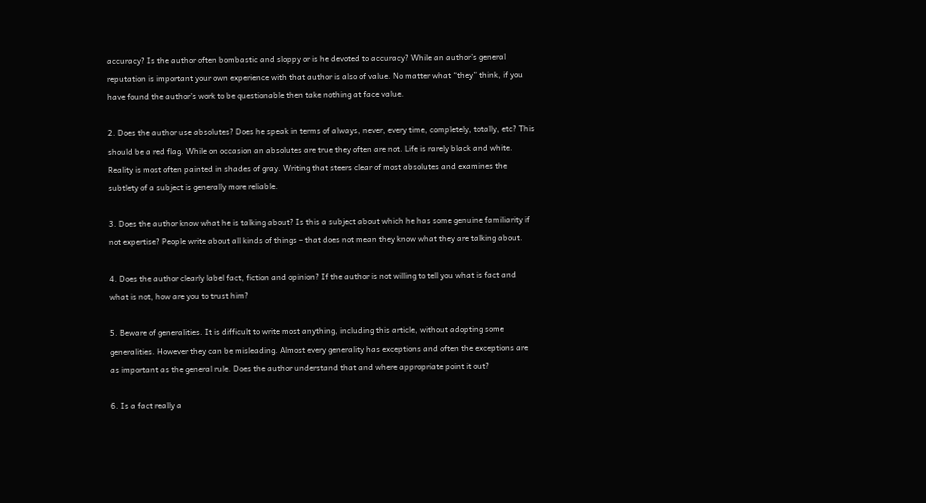accuracy? Is the author often bombastic and sloppy or is he devoted to accuracy? While an author’s general reputation is important your own experience with that author is also of value. No matter what “they” think, if you have found the author’s work to be questionable then take nothing at face value.

2. Does the author use absolutes? Does he speak in terms of always, never, every time, completely, totally, etc? This should be a red flag. While on occasion an absolutes are true they often are not. Life is rarely black and white. Reality is most often painted in shades of gray. Writing that steers clear of most absolutes and examines the subtlety of a subject is generally more reliable.

3. Does the author know what he is talking about? Is this a subject about which he has some genuine familiarity if not expertise? People write about all kinds of things – that does not mean they know what they are talking about.

4. Does the author clearly label fact, fiction and opinion? If the author is not willing to tell you what is fact and what is not, how are you to trust him?

5. Beware of generalities. It is difficult to write most anything, including this article, without adopting some generalities. However they can be misleading. Almost every generality has exceptions and often the exceptions are as important as the general rule. Does the author understand that and where appropriate point it out?

6. Is a fact really a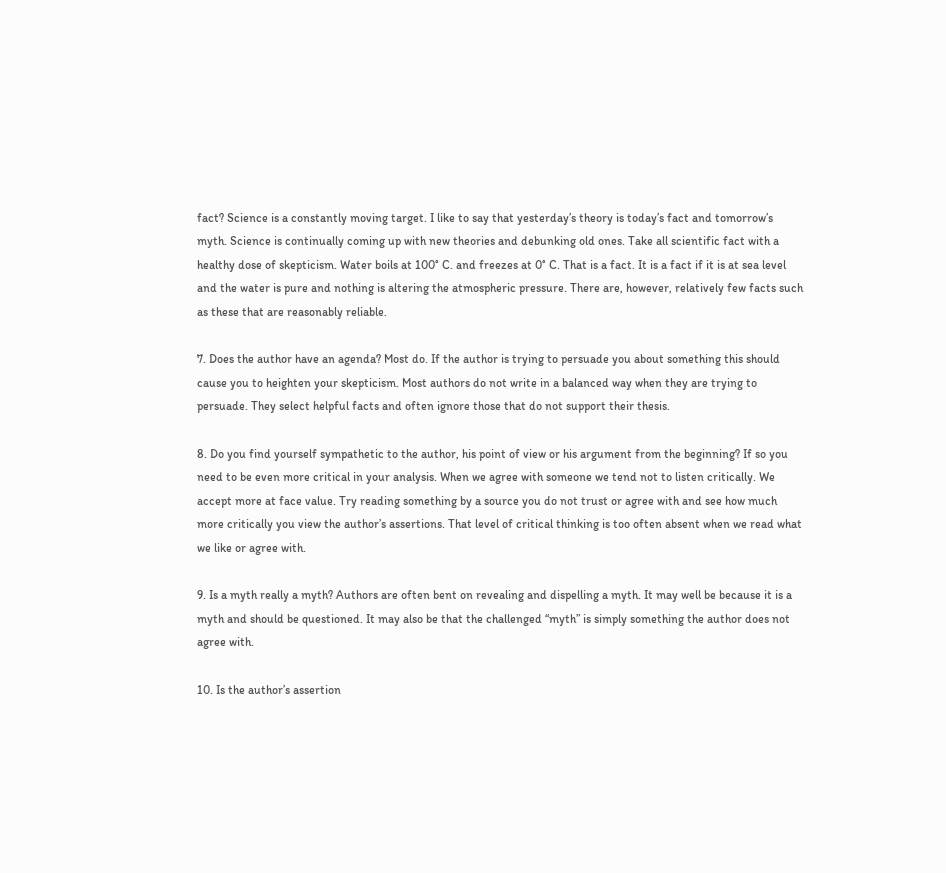fact? Science is a constantly moving target. I like to say that yesterday’s theory is today’s fact and tomorrow’s myth. Science is continually coming up with new theories and debunking old ones. Take all scientific fact with a healthy dose of skepticism. Water boils at 100° C. and freezes at 0° C. That is a fact. It is a fact if it is at sea level and the water is pure and nothing is altering the atmospheric pressure. There are, however, relatively few facts such as these that are reasonably reliable.

7. Does the author have an agenda? Most do. If the author is trying to persuade you about something this should cause you to heighten your skepticism. Most authors do not write in a balanced way when they are trying to persuade. They select helpful facts and often ignore those that do not support their thesis.

8. Do you find yourself sympathetic to the author, his point of view or his argument from the beginning? If so you need to be even more critical in your analysis. When we agree with someone we tend not to listen critically. We accept more at face value. Try reading something by a source you do not trust or agree with and see how much more critically you view the author’s assertions. That level of critical thinking is too often absent when we read what we like or agree with.

9. Is a myth really a myth? Authors are often bent on revealing and dispelling a myth. It may well be because it is a myth and should be questioned. It may also be that the challenged “myth” is simply something the author does not agree with.

10. Is the author’s assertion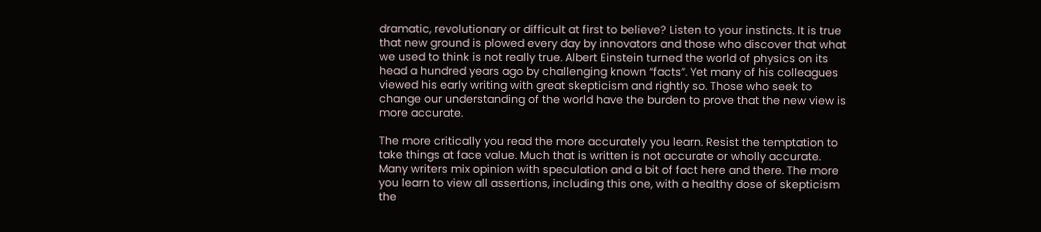dramatic, revolutionary or difficult at first to believe? Listen to your instincts. It is true that new ground is plowed every day by innovators and those who discover that what we used to think is not really true. Albert Einstein turned the world of physics on its head a hundred years ago by challenging known “facts”. Yet many of his colleagues viewed his early writing with great skepticism and rightly so. Those who seek to change our understanding of the world have the burden to prove that the new view is more accurate.

The more critically you read the more accurately you learn. Resist the temptation to take things at face value. Much that is written is not accurate or wholly accurate. Many writers mix opinion with speculation and a bit of fact here and there. The more you learn to view all assertions, including this one, with a healthy dose of skepticism the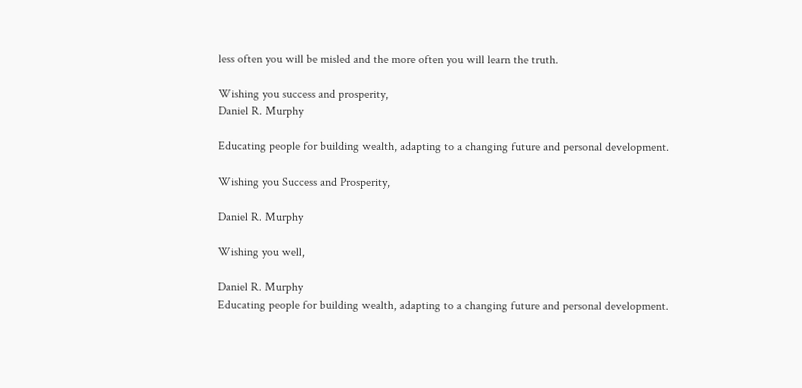less often you will be misled and the more often you will learn the truth.

Wishing you success and prosperity,
Daniel R. Murphy

Educating people for building wealth, adapting to a changing future and personal development.

Wishing you Success and Prosperity,

Daniel R. Murphy

Wishing you well,

Daniel R. Murphy
Educating people for building wealth, adapting to a changing future and personal development.